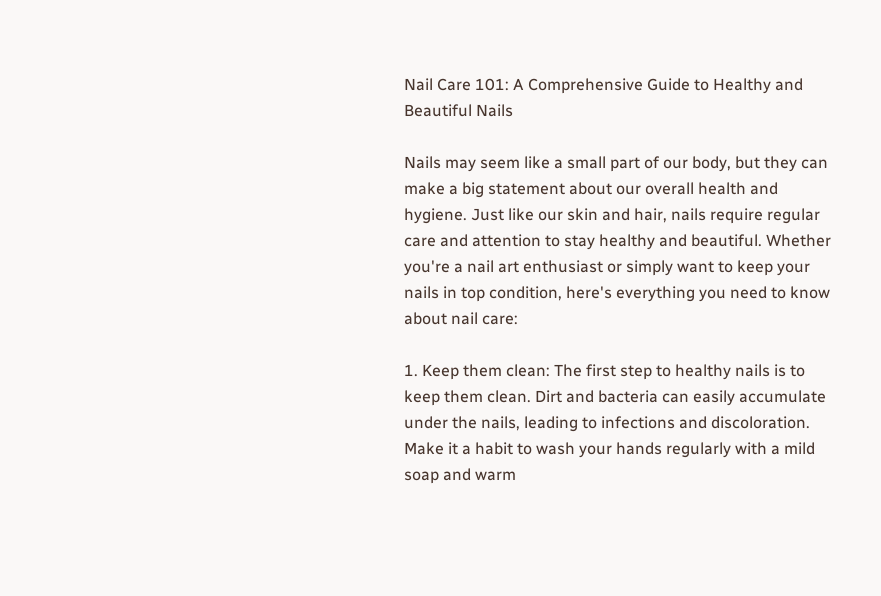Nail Care 101: A Comprehensive Guide to Healthy and Beautiful Nails

Nails may seem like a small part of our body, but they can make a big statement about our overall health and hygiene. Just like our skin and hair, nails require regular care and attention to stay healthy and beautiful. Whether you're a nail art enthusiast or simply want to keep your nails in top condition, here's everything you need to know about nail care:

1. Keep them clean: The first step to healthy nails is to keep them clean. Dirt and bacteria can easily accumulate under the nails, leading to infections and discoloration. Make it a habit to wash your hands regularly with a mild soap and warm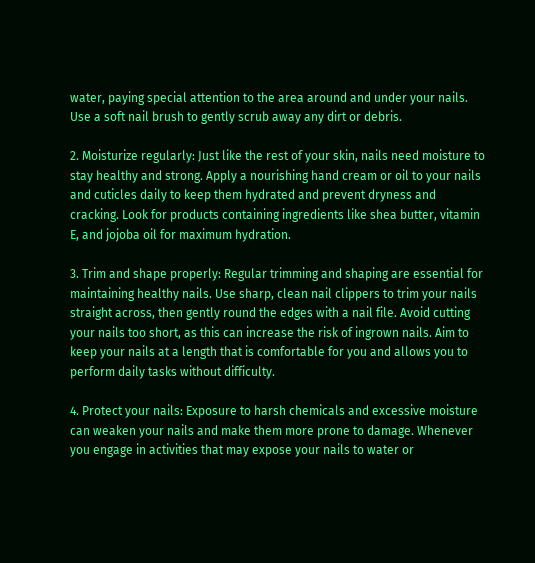water, paying special attention to the area around and under your nails. Use a soft nail brush to gently scrub away any dirt or debris.

2. Moisturize regularly: Just like the rest of your skin, nails need moisture to stay healthy and strong. Apply a nourishing hand cream or oil to your nails and cuticles daily to keep them hydrated and prevent dryness and cracking. Look for products containing ingredients like shea butter, vitamin E, and jojoba oil for maximum hydration.

3. Trim and shape properly: Regular trimming and shaping are essential for maintaining healthy nails. Use sharp, clean nail clippers to trim your nails straight across, then gently round the edges with a nail file. Avoid cutting your nails too short, as this can increase the risk of ingrown nails. Aim to keep your nails at a length that is comfortable for you and allows you to perform daily tasks without difficulty.

4. Protect your nails: Exposure to harsh chemicals and excessive moisture can weaken your nails and make them more prone to damage. Whenever you engage in activities that may expose your nails to water or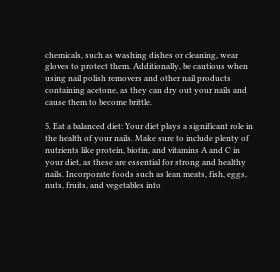chemicals, such as washing dishes or cleaning, wear gloves to protect them. Additionally, be cautious when using nail polish removers and other nail products containing acetone, as they can dry out your nails and cause them to become brittle.

5. Eat a balanced diet: Your diet plays a significant role in the health of your nails. Make sure to include plenty of nutrients like protein, biotin, and vitamins A and C in your diet, as these are essential for strong and healthy nails. Incorporate foods such as lean meats, fish, eggs, nuts, fruits, and vegetables into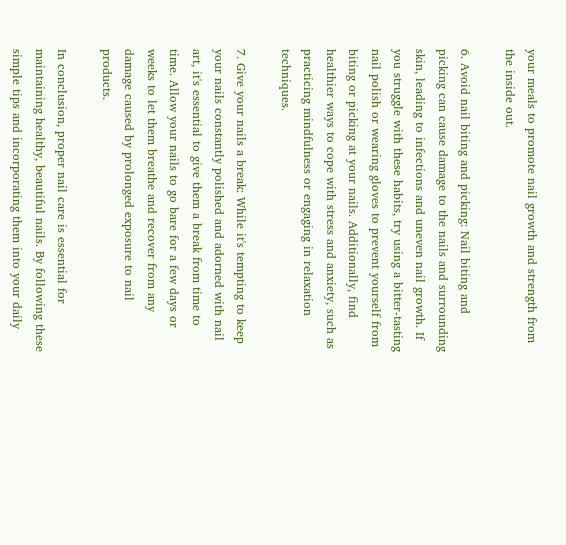your meals to promote nail growth and strength from the inside out.

6. Avoid nail biting and picking: Nail biting and picking can cause damage to the nails and surrounding skin, leading to infections and uneven nail growth. If you struggle with these habits, try using a bitter-tasting nail polish or wearing gloves to prevent yourself from biting or picking at your nails. Additionally, find healthier ways to cope with stress and anxiety, such as practicing mindfulness or engaging in relaxation techniques.

7. Give your nails a break: While it's tempting to keep your nails constantly polished and adorned with nail art, it's essential to give them a break from time to time. Allow your nails to go bare for a few days or weeks to let them breathe and recover from any damage caused by prolonged exposure to nail products.

In conclusion, proper nail care is essential for maintaining healthy, beautiful nails. By following these simple tips and incorporating them into your daily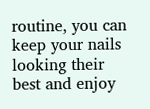routine, you can keep your nails looking their best and enjoy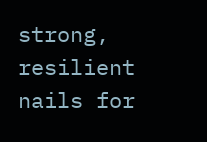strong, resilient nails for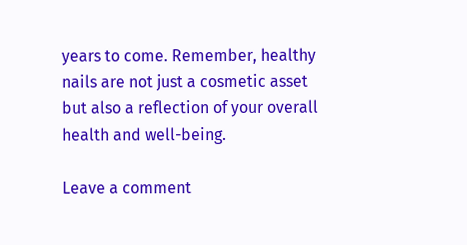years to come. Remember, healthy nails are not just a cosmetic asset but also a reflection of your overall health and well-being.

Leave a comment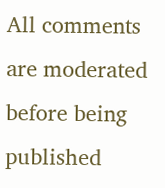All comments are moderated before being published